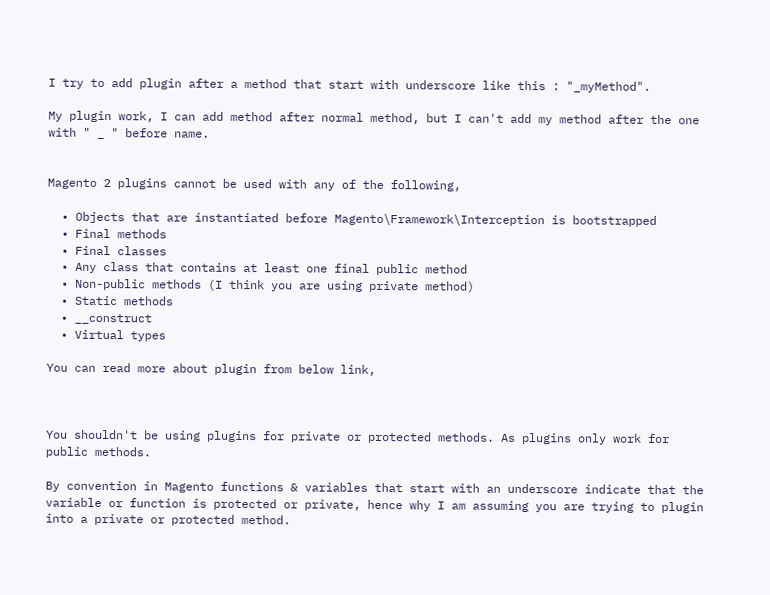I try to add plugin after a method that start with underscore like this : "_myMethod".

My plugin work, I can add method after normal method, but I can't add my method after the one with " _ " before name.


Magento 2 plugins cannot be used with any of the following,

  • Objects that are instantiated before Magento\Framework\Interception is bootstrapped
  • Final methods
  • Final classes
  • Any class that contains at least one final public method
  • Non-public methods (I think you are using private method)
  • Static methods
  • __construct
  • Virtual types

You can read more about plugin from below link,



You shouldn't be using plugins for private or protected methods. As plugins only work for public methods.

By convention in Magento functions & variables that start with an underscore indicate that the variable or function is protected or private, hence why I am assuming you are trying to plugin into a private or protected method.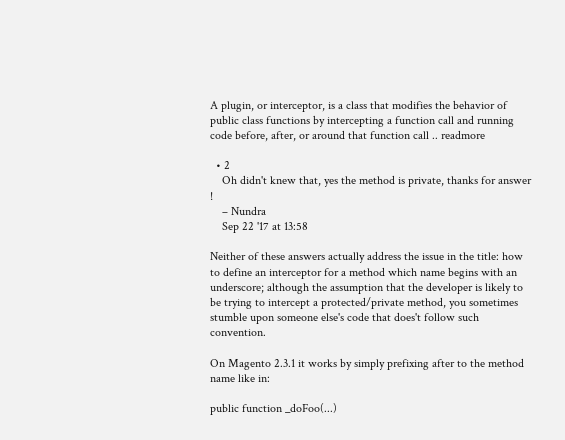A plugin, or interceptor, is a class that modifies the behavior of public class functions by intercepting a function call and running code before, after, or around that function call .. readmore

  • 2
    Oh didn't knew that, yes the method is private, thanks for answer !
    – Nundra
    Sep 22 '17 at 13:58

Neither of these answers actually address the issue in the title: how to define an interceptor for a method which name begins with an underscore; although the assumption that the developer is likely to be trying to intercept a protected/private method, you sometimes stumble upon someone else's code that does't follow such convention.

On Magento 2.3.1 it works by simply prefixing after to the method name like in:

public function _doFoo(...)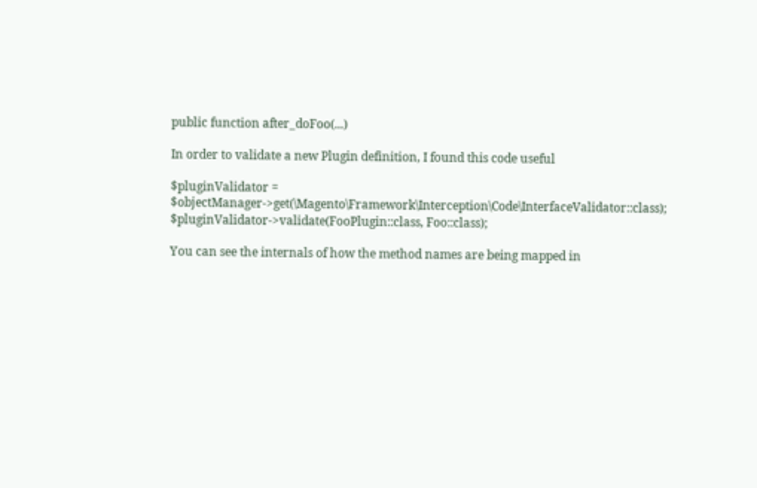public function after_doFoo(...)

In order to validate a new Plugin definition, I found this code useful

$pluginValidator = $objectManager->get(\Magento\Framework\Interception\Code\InterfaceValidator::class);
$pluginValidator->validate(FooPlugin::class, Foo::class);

You can see the internals of how the method names are being mapped in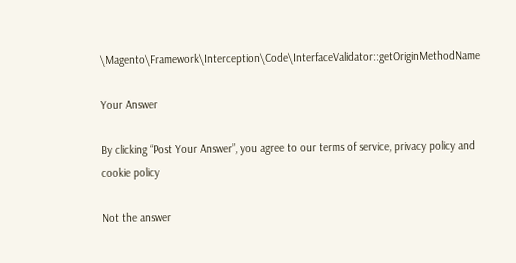\Magento\Framework\Interception\Code\InterfaceValidator::getOriginMethodName

Your Answer

By clicking “Post Your Answer”, you agree to our terms of service, privacy policy and cookie policy

Not the answer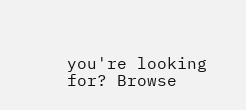you're looking for? Browse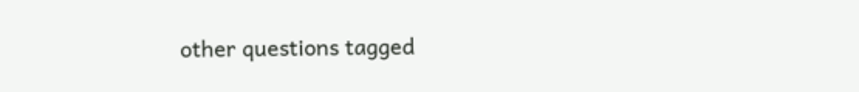other questions tagged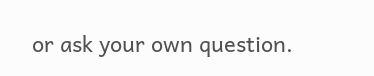or ask your own question.